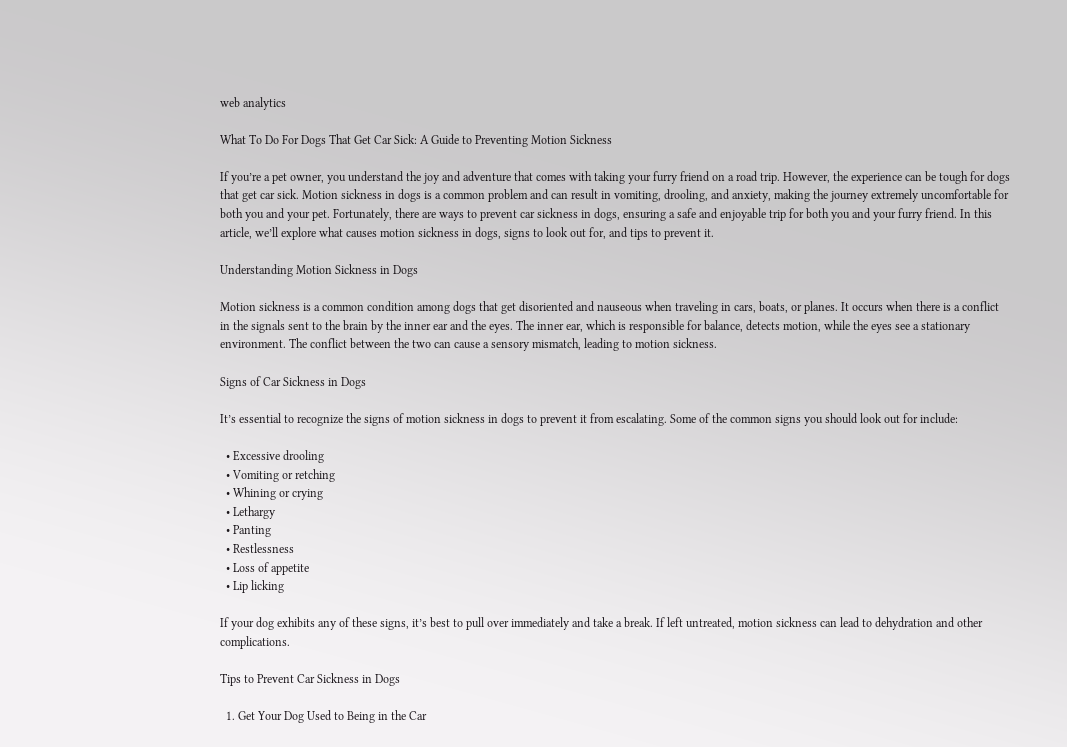web analytics

What To Do For Dogs That Get Car Sick: A Guide to Preventing Motion Sickness

If you’re a pet owner, you understand the joy and adventure that comes with taking your furry friend on a road trip. However, the experience can be tough for dogs that get car sick. Motion sickness in dogs is a common problem and can result in vomiting, drooling, and anxiety, making the journey extremely uncomfortable for both you and your pet. Fortunately, there are ways to prevent car sickness in dogs, ensuring a safe and enjoyable trip for both you and your furry friend. In this article, we’ll explore what causes motion sickness in dogs, signs to look out for, and tips to prevent it.

Understanding Motion Sickness in Dogs

Motion sickness is a common condition among dogs that get disoriented and nauseous when traveling in cars, boats, or planes. It occurs when there is a conflict in the signals sent to the brain by the inner ear and the eyes. The inner ear, which is responsible for balance, detects motion, while the eyes see a stationary environment. The conflict between the two can cause a sensory mismatch, leading to motion sickness.

Signs of Car Sickness in Dogs

It’s essential to recognize the signs of motion sickness in dogs to prevent it from escalating. Some of the common signs you should look out for include:

  • Excessive drooling
  • Vomiting or retching
  • Whining or crying
  • Lethargy
  • Panting
  • Restlessness
  • Loss of appetite
  • Lip licking

If your dog exhibits any of these signs, it’s best to pull over immediately and take a break. If left untreated, motion sickness can lead to dehydration and other complications.

Tips to Prevent Car Sickness in Dogs

  1. Get Your Dog Used to Being in the Car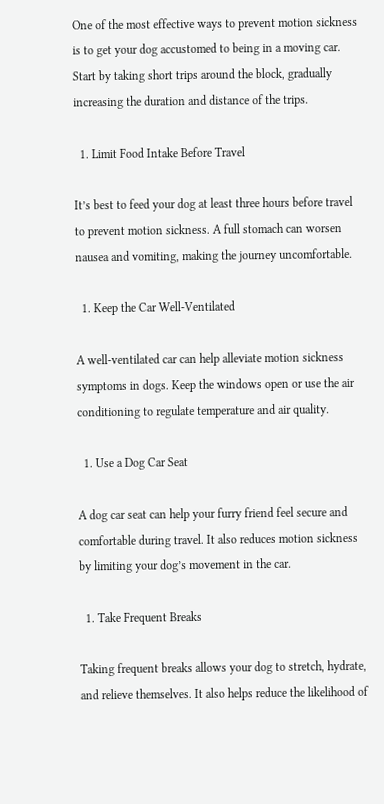One of the most effective ways to prevent motion sickness is to get your dog accustomed to being in a moving car. Start by taking short trips around the block, gradually increasing the duration and distance of the trips.

  1. Limit Food Intake Before Travel

It’s best to feed your dog at least three hours before travel to prevent motion sickness. A full stomach can worsen nausea and vomiting, making the journey uncomfortable.

  1. Keep the Car Well-Ventilated

A well-ventilated car can help alleviate motion sickness symptoms in dogs. Keep the windows open or use the air conditioning to regulate temperature and air quality.

  1. Use a Dog Car Seat

A dog car seat can help your furry friend feel secure and comfortable during travel. It also reduces motion sickness by limiting your dog’s movement in the car.

  1. Take Frequent Breaks

Taking frequent breaks allows your dog to stretch, hydrate, and relieve themselves. It also helps reduce the likelihood of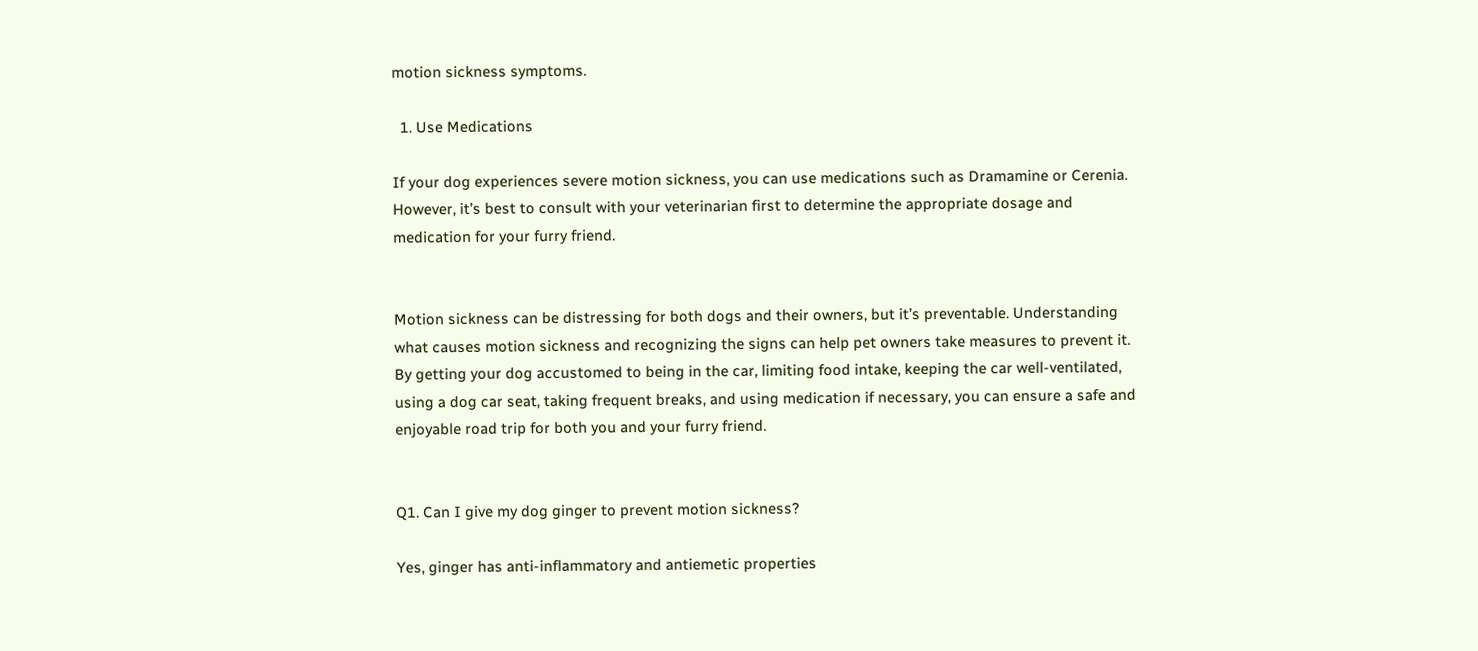motion sickness symptoms.

  1. Use Medications

If your dog experiences severe motion sickness, you can use medications such as Dramamine or Cerenia. However, it’s best to consult with your veterinarian first to determine the appropriate dosage and medication for your furry friend.


Motion sickness can be distressing for both dogs and their owners, but it’s preventable. Understanding what causes motion sickness and recognizing the signs can help pet owners take measures to prevent it. By getting your dog accustomed to being in the car, limiting food intake, keeping the car well-ventilated, using a dog car seat, taking frequent breaks, and using medication if necessary, you can ensure a safe and enjoyable road trip for both you and your furry friend.


Q1. Can I give my dog ginger to prevent motion sickness?

Yes, ginger has anti-inflammatory and antiemetic properties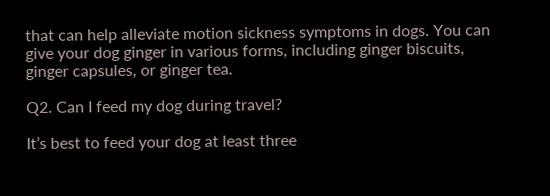that can help alleviate motion sickness symptoms in dogs. You can give your dog ginger in various forms, including ginger biscuits, ginger capsules, or ginger tea.

Q2. Can I feed my dog during travel?

It’s best to feed your dog at least three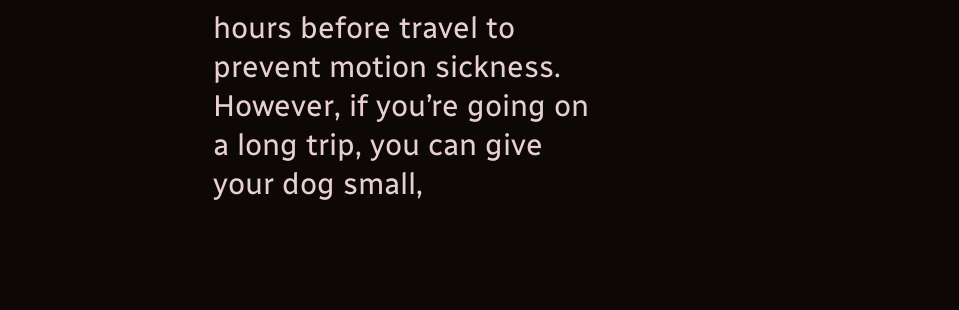hours before travel to prevent motion sickness. However, if you’re going on a long trip, you can give your dog small,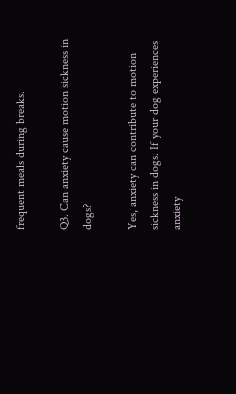frequent meals during breaks.

Q3. Can anxiety cause motion sickness in dogs?

Yes, anxiety can contribute to motion sickness in dogs. If your dog experiences anxiety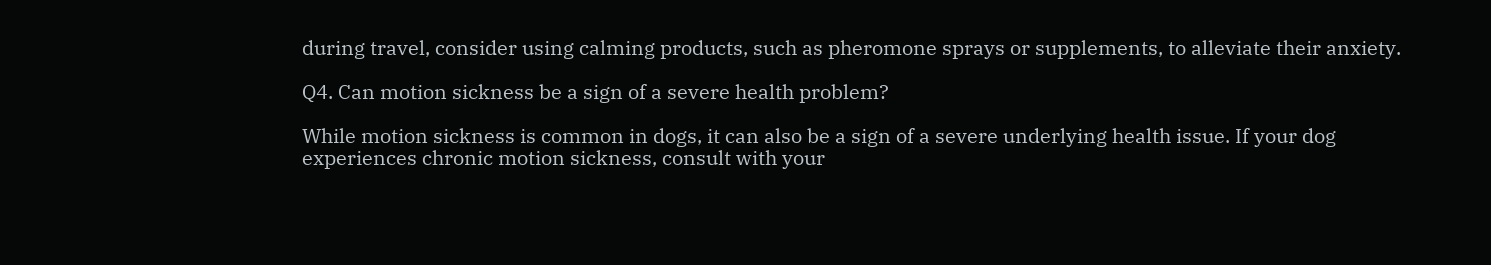during travel, consider using calming products, such as pheromone sprays or supplements, to alleviate their anxiety.

Q4. Can motion sickness be a sign of a severe health problem?

While motion sickness is common in dogs, it can also be a sign of a severe underlying health issue. If your dog experiences chronic motion sickness, consult with your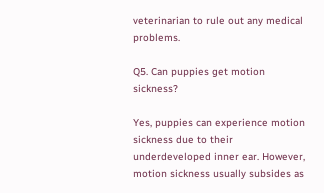veterinarian to rule out any medical problems.

Q5. Can puppies get motion sickness?

Yes, puppies can experience motion sickness due to their underdeveloped inner ear. However, motion sickness usually subsides as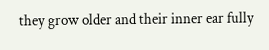they grow older and their inner ear fully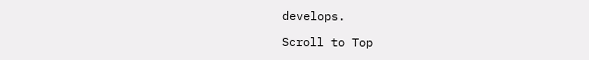develops.

Scroll to Top